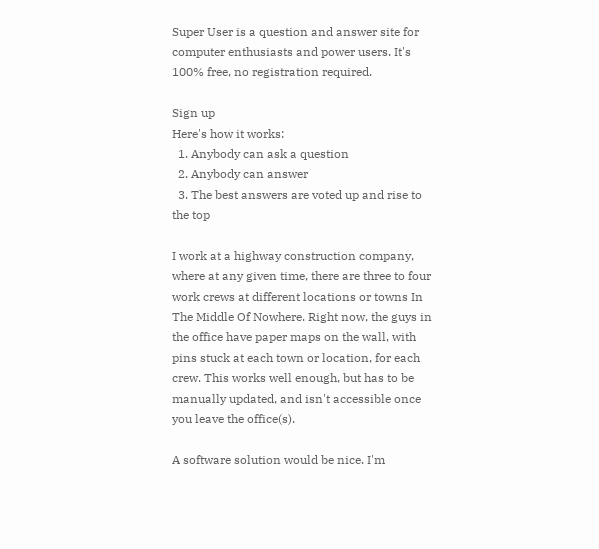Super User is a question and answer site for computer enthusiasts and power users. It's 100% free, no registration required.

Sign up
Here's how it works:
  1. Anybody can ask a question
  2. Anybody can answer
  3. The best answers are voted up and rise to the top

I work at a highway construction company, where at any given time, there are three to four work crews at different locations or towns In The Middle Of Nowhere. Right now, the guys in the office have paper maps on the wall, with pins stuck at each town or location, for each crew. This works well enough, but has to be manually updated, and isn't accessible once you leave the office(s).

A software solution would be nice. I'm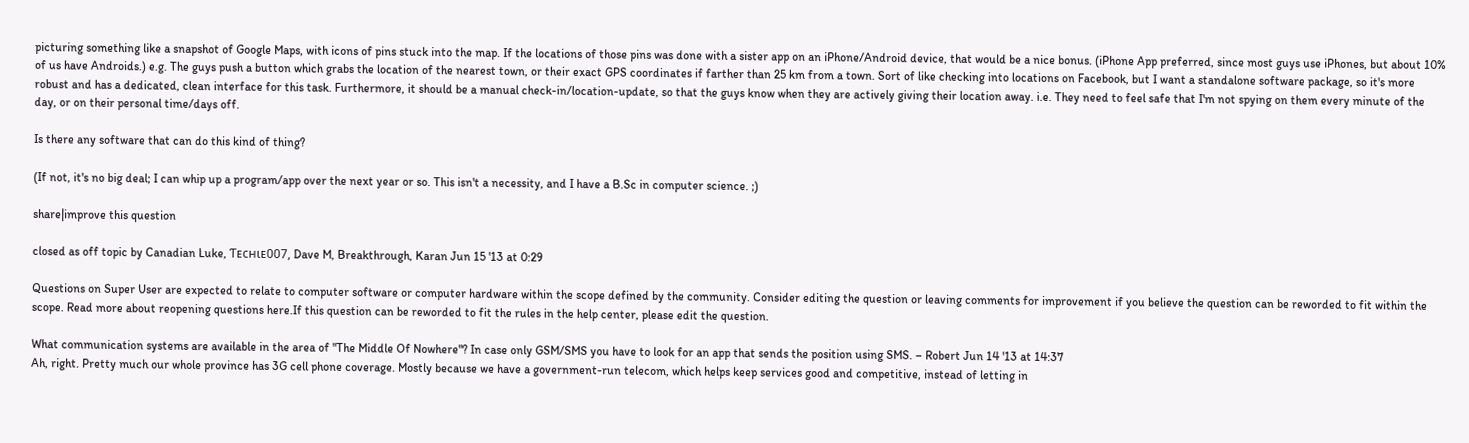picturing something like a snapshot of Google Maps, with icons of pins stuck into the map. If the locations of those pins was done with a sister app on an iPhone/Android device, that would be a nice bonus. (iPhone App preferred, since most guys use iPhones, but about 10% of us have Androids.) e.g. The guys push a button which grabs the location of the nearest town, or their exact GPS coordinates if farther than 25 km from a town. Sort of like checking into locations on Facebook, but I want a standalone software package, so it's more robust and has a dedicated, clean interface for this task. Furthermore, it should be a manual check-in/location-update, so that the guys know when they are actively giving their location away. i.e. They need to feel safe that I'm not spying on them every minute of the day, or on their personal time/days off.

Is there any software that can do this kind of thing?

(If not, it's no big deal; I can whip up a program/app over the next year or so. This isn't a necessity, and I have a B.Sc in computer science. ;)

share|improve this question

closed as off topic by Canadian Luke, Ƭᴇcʜιᴇ007, Dave M, Breakthrough, Karan Jun 15 '13 at 0:29

Questions on Super User are expected to relate to computer software or computer hardware within the scope defined by the community. Consider editing the question or leaving comments for improvement if you believe the question can be reworded to fit within the scope. Read more about reopening questions here.If this question can be reworded to fit the rules in the help center, please edit the question.

What communication systems are available in the area of "The Middle Of Nowhere"? In case only GSM/SMS you have to look for an app that sends the position using SMS. – Robert Jun 14 '13 at 14:37
Ah, right. Pretty much our whole province has 3G cell phone coverage. Mostly because we have a government-run telecom, which helps keep services good and competitive, instead of letting in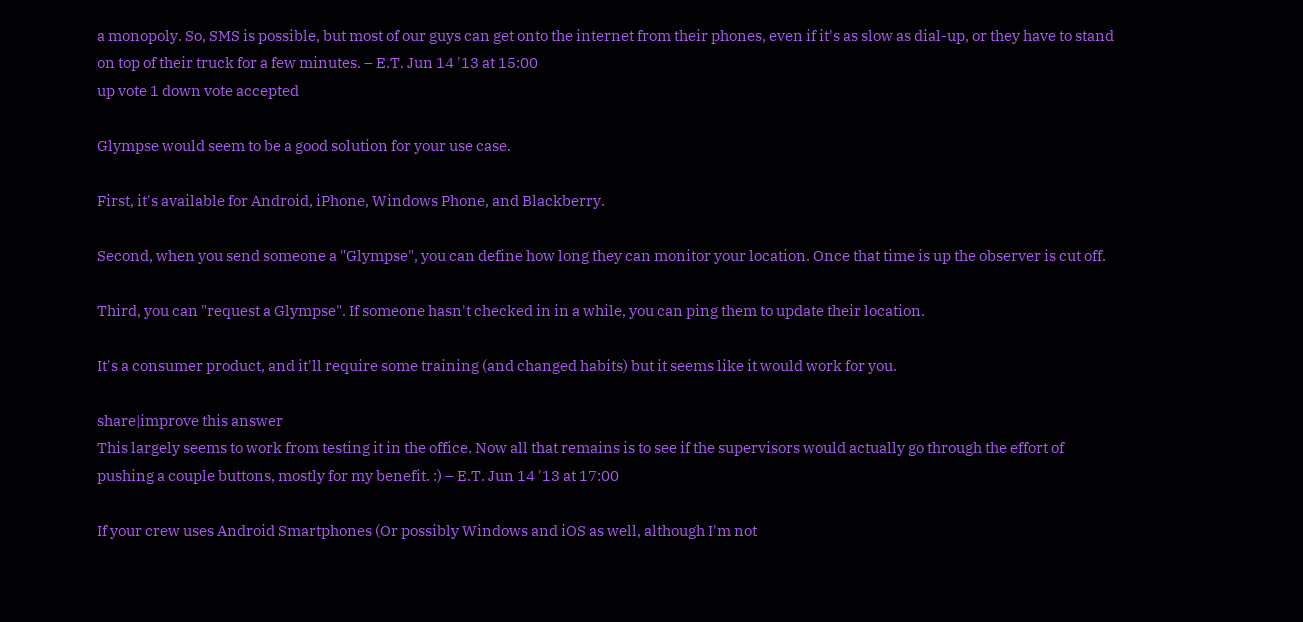a monopoly. So, SMS is possible, but most of our guys can get onto the internet from their phones, even if it's as slow as dial-up, or they have to stand on top of their truck for a few minutes. – E.T. Jun 14 '13 at 15:00
up vote 1 down vote accepted

Glympse would seem to be a good solution for your use case.

First, it's available for Android, iPhone, Windows Phone, and Blackberry.

Second, when you send someone a "Glympse", you can define how long they can monitor your location. Once that time is up the observer is cut off.

Third, you can "request a Glympse". If someone hasn't checked in in a while, you can ping them to update their location.

It's a consumer product, and it'll require some training (and changed habits) but it seems like it would work for you.

share|improve this answer
This largely seems to work from testing it in the office. Now all that remains is to see if the supervisors would actually go through the effort of pushing a couple buttons, mostly for my benefit. :) – E.T. Jun 14 '13 at 17:00

If your crew uses Android Smartphones (Or possibly Windows and iOS as well, although I'm not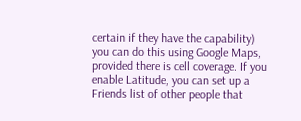certain if they have the capability) you can do this using Google Maps, provided there is cell coverage. If you enable Latitude, you can set up a Friends list of other people that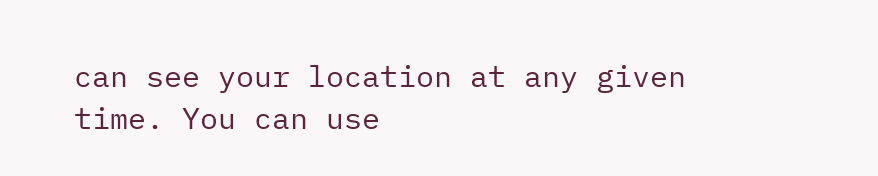can see your location at any given time. You can use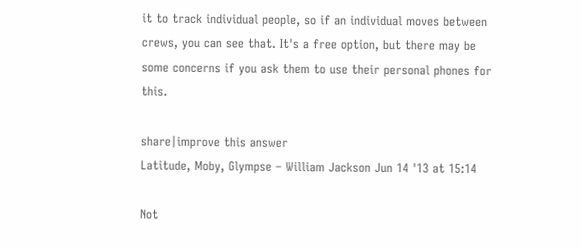it to track individual people, so if an individual moves between crews, you can see that. It's a free option, but there may be some concerns if you ask them to use their personal phones for this.

share|improve this answer
Latitude, Moby, Glympse – William Jackson Jun 14 '13 at 15:14

Not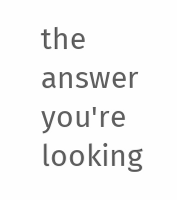the answer you're looking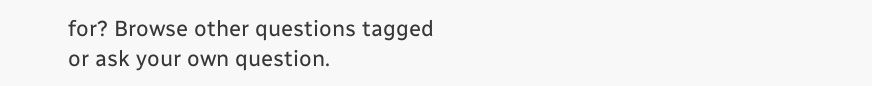for? Browse other questions tagged or ask your own question.